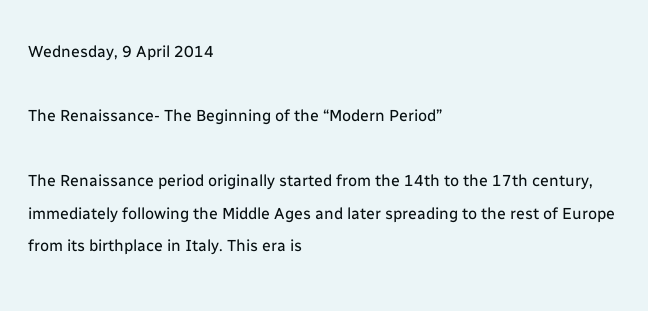Wednesday, 9 April 2014

The Renaissance- The Beginning of the “Modern Period”

The Renaissance period originally started from the 14th to the 17th century, immediately following the Middle Ages and later spreading to the rest of Europe from its birthplace in Italy. This era is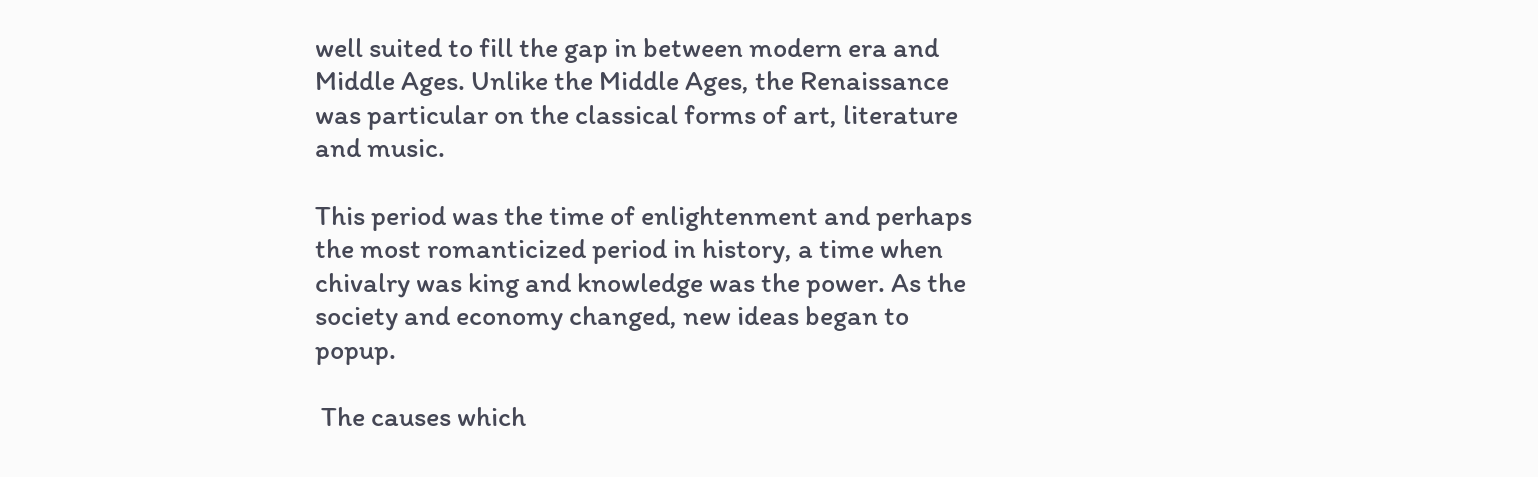well suited to fill the gap in between modern era and Middle Ages. Unlike the Middle Ages, the Renaissance was particular on the classical forms of art, literature and music.

This period was the time of enlightenment and perhaps the most romanticized period in history, a time when chivalry was king and knowledge was the power. As the society and economy changed, new ideas began to popup.

 The causes which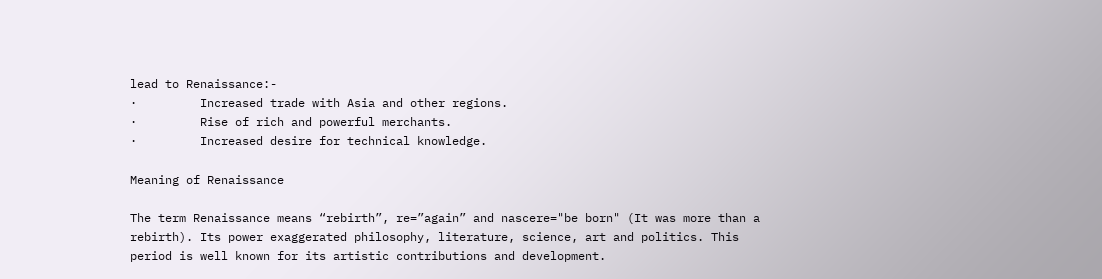lead to Renaissance:-
·         Increased trade with Asia and other regions.
·         Rise of rich and powerful merchants.
·         Increased desire for technical knowledge.

Meaning of Renaissance

The term Renaissance means “rebirth”, re=”again” and nascere="be born" (It was more than a rebirth). Its power exaggerated philosophy, literature, science, art and politics. This period is well known for its artistic contributions and development.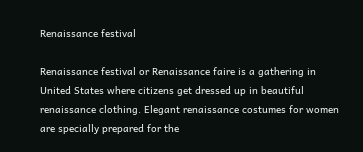Renaissance festival

Renaissance festival or Renaissance faire is a gathering in United States where citizens get dressed up in beautiful renaissance clothing. Elegant renaissance costumes for women are specially prepared for the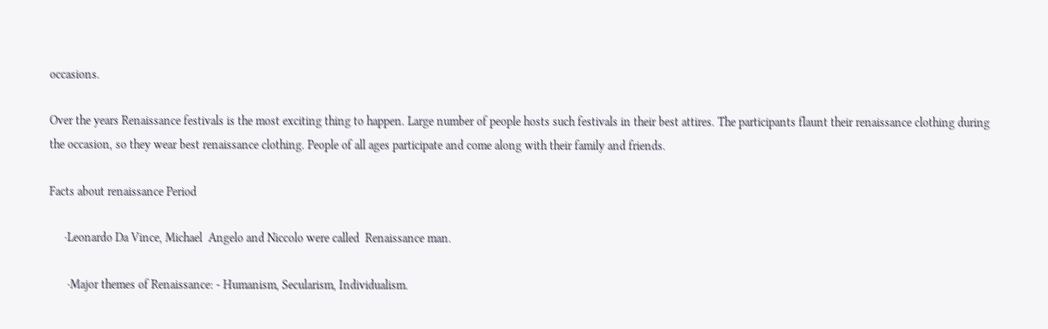occasions.

Over the years Renaissance festivals is the most exciting thing to happen. Large number of people hosts such festivals in their best attires. The participants flaunt their renaissance clothing during the occasion, so they wear best renaissance clothing. People of all ages participate and come along with their family and friends.

Facts about renaissance Period

     ·Leonardo Da Vince, Michael  Angelo and Niccolo were called  Renaissance man.

      ·Major themes of Renaissance: - Humanism, Secularism, Individualism.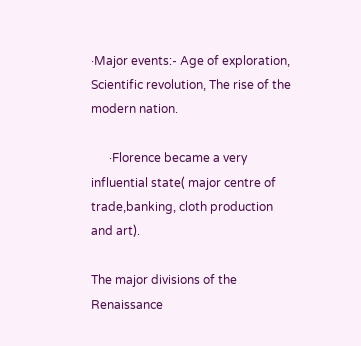·Major events:- Age of exploration,  Scientific revolution, The rise of the modern nation.

      ·Florence became a very influential state( major centre of  trade,banking, cloth production and art).

The major divisions of the Renaissance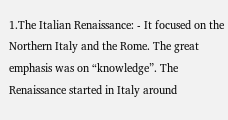1.The Italian Renaissance: - It focused on the Northern Italy and the Rome. The great emphasis was on “knowledge”. The Renaissance started in Italy around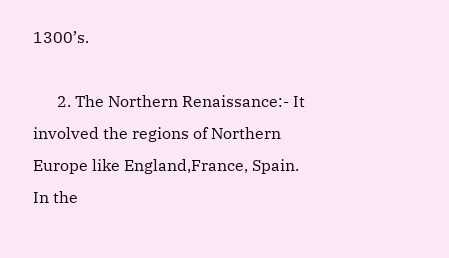1300’s.

      2. The Northern Renaissance:- It involved the regions of Northern Europe like England,France, Spain. In the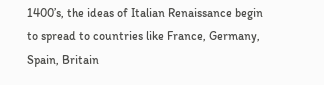1400’s, the ideas of Italian Renaissance begin to spread to countries like France, Germany, Spain, Britain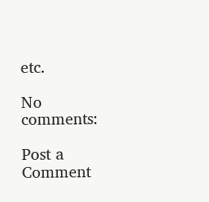etc.

No comments:

Post a Comment